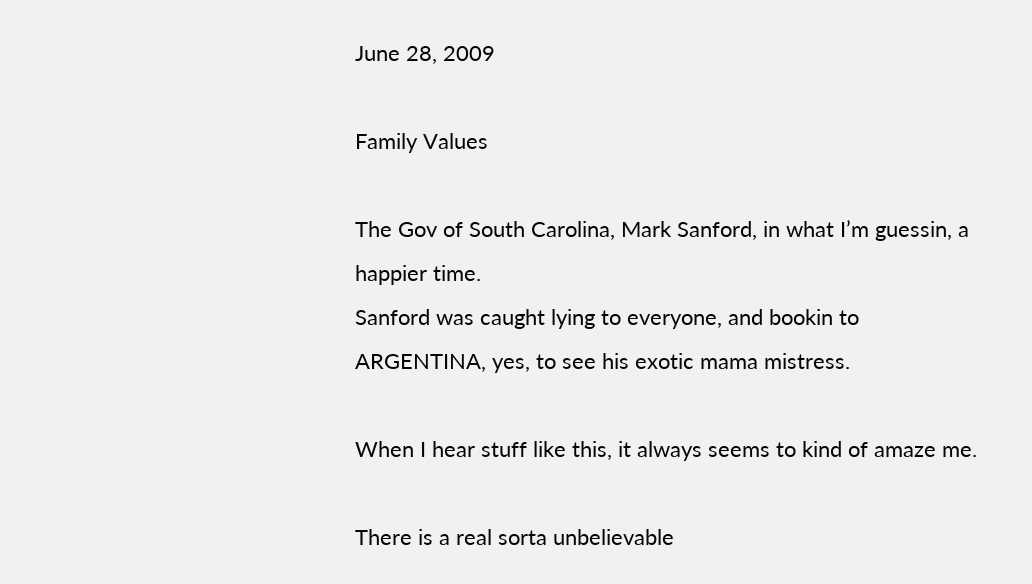June 28, 2009

Family Values

The Gov of South Carolina, Mark Sanford, in what I’m guessin, a happier time.
Sanford was caught lying to everyone, and bookin to ARGENTINA, yes, to see his exotic mama mistress.

When I hear stuff like this, it always seems to kind of amaze me.

There is a real sorta unbelievable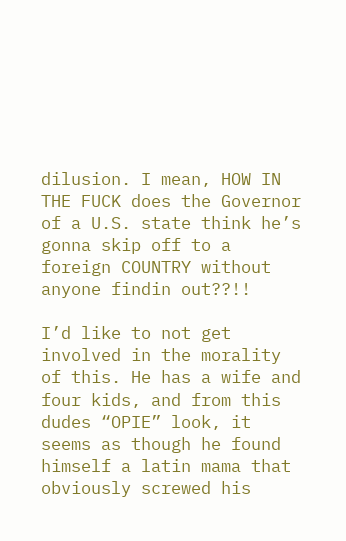dilusion. I mean, HOW IN THE FUCK does the Governor of a U.S. state think he’s gonna skip off to a foreign COUNTRY without anyone findin out??!!

I’d like to not get involved in the morality of this. He has a wife and four kids, and from this dudes “OPIE” look, it seems as though he found himself a latin mama that obviously screwed his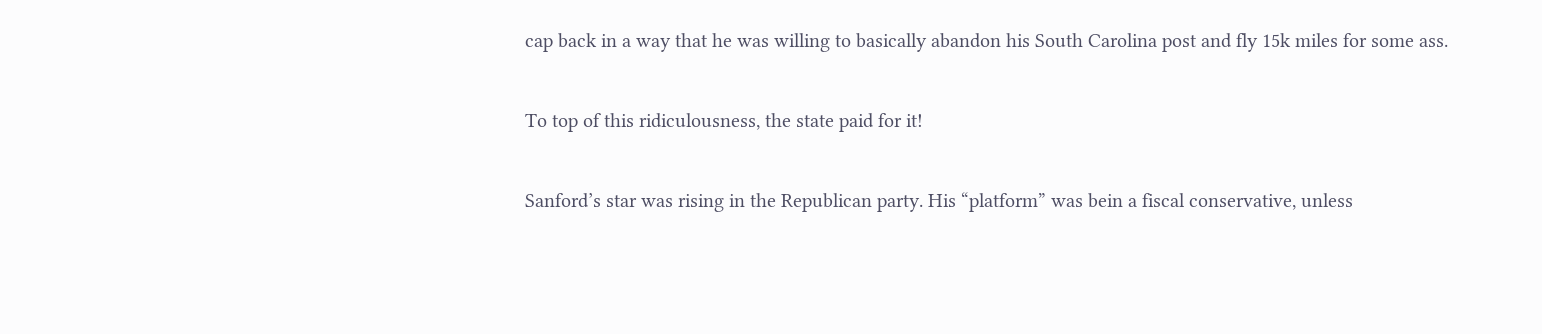cap back in a way that he was willing to basically abandon his South Carolina post and fly 15k miles for some ass.

To top of this ridiculousness, the state paid for it!

Sanford’s star was rising in the Republican party. His “platform” was bein a fiscal conservative, unless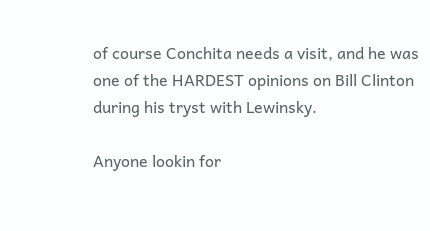of course Conchita needs a visit, and he was one of the HARDEST opinions on Bill Clinton during his tryst with Lewinsky.

Anyone lookin for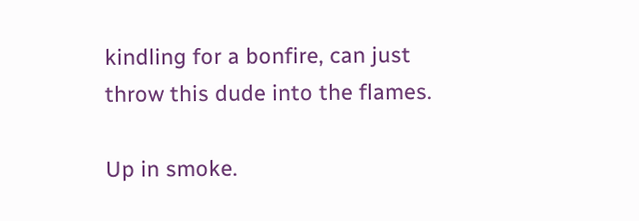kindling for a bonfire, can just throw this dude into the flames.

Up in smoke.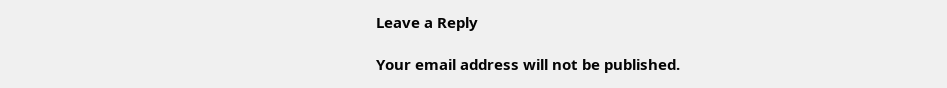Leave a Reply

Your email address will not be published.